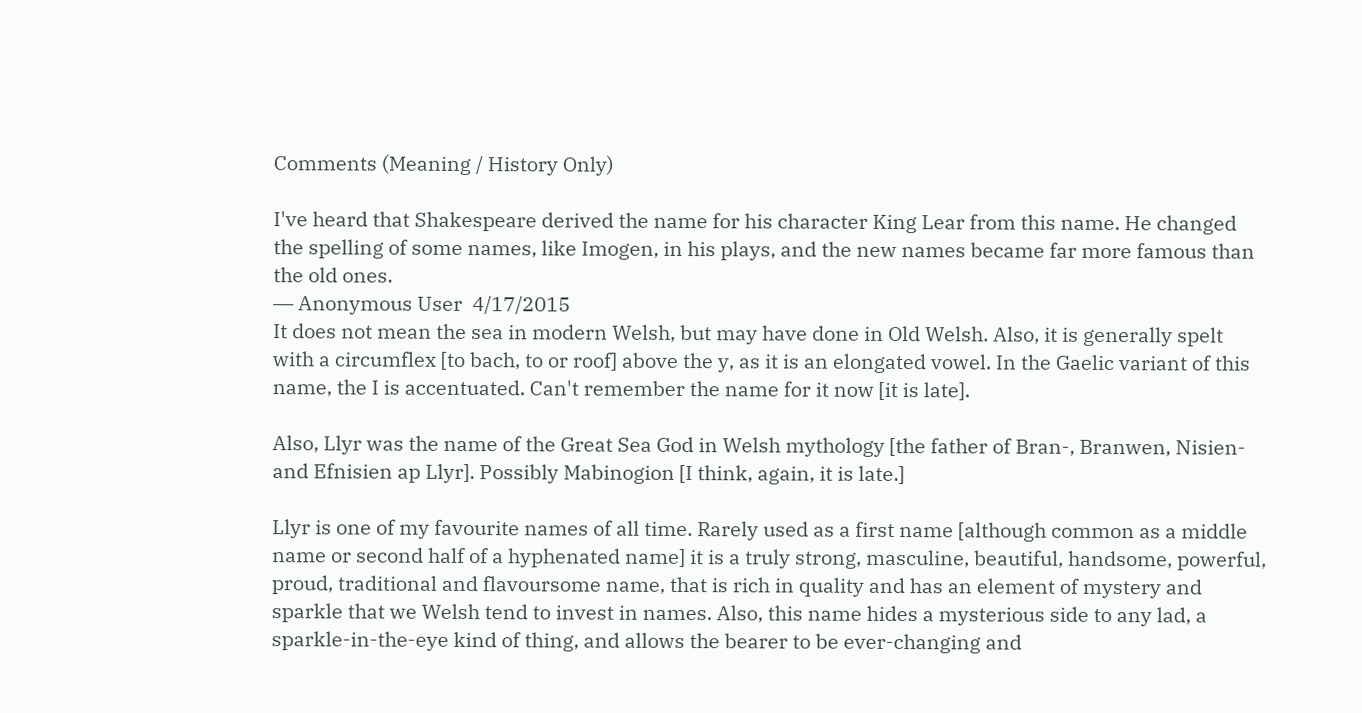Comments (Meaning / History Only)

I've heard that Shakespeare derived the name for his character King Lear from this name. He changed the spelling of some names, like Imogen, in his plays, and the new names became far more famous than the old ones.
― Anonymous User  4/17/2015
It does not mean the sea in modern Welsh, but may have done in Old Welsh. Also, it is generally spelt with a circumflex [to bach, to or roof] above the y, as it is an elongated vowel. In the Gaelic variant of this name, the I is accentuated. Can't remember the name for it now [it is late].

Also, Llyr was the name of the Great Sea God in Welsh mythology [the father of Bran-, Branwen, Nisien- and Efnisien ap Llyr]. Possibly Mabinogion [I think, again, it is late.]

Llyr is one of my favourite names of all time. Rarely used as a first name [although common as a middle name or second half of a hyphenated name] it is a truly strong, masculine, beautiful, handsome, powerful, proud, traditional and flavoursome name, that is rich in quality and has an element of mystery and sparkle that we Welsh tend to invest in names. Also, this name hides a mysterious side to any lad, a sparkle-in-the-eye kind of thing, and allows the bearer to be ever-changing and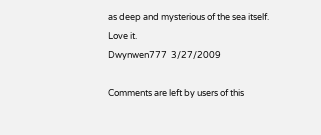as deep and mysterious of the sea itself. Love it.
Dwynwen777  3/27/2009

Comments are left by users of this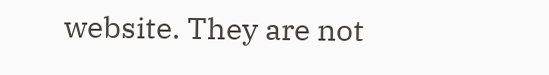website. They are not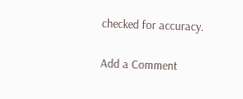checked for accuracy.

Add a Comment